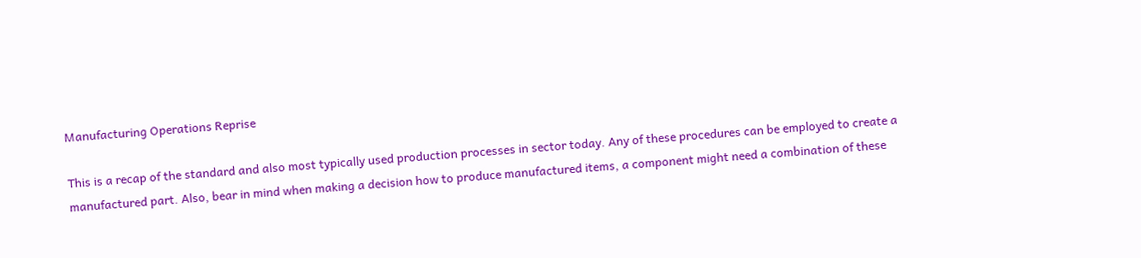Manufacturing Operations Reprise

This is a recap of the standard and also most typically used production processes in sector today. Any of these procedures can be employed to create a manufactured part. Also, bear in mind when making a decision how to produce manufactured items, a component might need a combination of these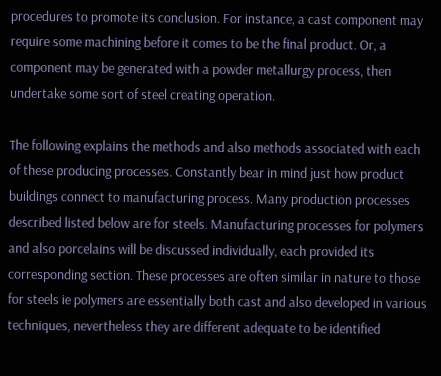procedures to promote its conclusion. For instance, a cast component may require some machining before it comes to be the final product. Or, a component may be generated with a powder metallurgy process, then undertake some sort of steel creating operation.

The following explains the methods and also methods associated with each of these producing processes. Constantly bear in mind just how product buildings connect to manufacturing process. Many production processes described listed below are for steels. Manufacturing processes for polymers and also porcelains will be discussed individually, each provided its corresponding section. These processes are often similar in nature to those for steels ie polymers are essentially both cast and also developed in various techniques, nevertheless they are different adequate to be identified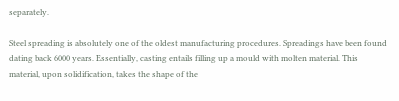separately.

Steel spreading is absolutely one of the oldest manufacturing procedures. Spreadings have been found dating back 6000 years. Essentially, casting entails filling up a mould with molten material. This material, upon solidification, takes the shape of the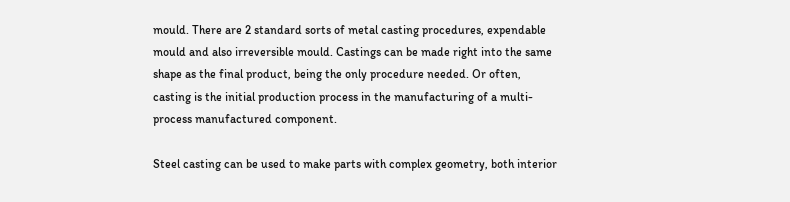mould. There are 2 standard sorts of metal casting procedures, expendable mould and also irreversible mould. Castings can be made right into the same shape as the final product, being the only procedure needed. Or often, casting is the initial production process in the manufacturing of a multi-process manufactured component.

Steel casting can be used to make parts with complex geometry, both interior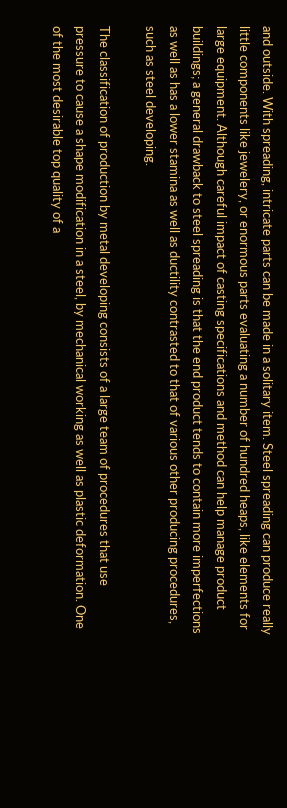and outside. With spreading, intricate parts can be made in a solitary item. Steel spreading can produce really little components like jewelery, or enormous parts evaluating a number of hundred heaps, like elements for large equipment. Although careful impact of casting specifications and method can help manage product buildings; a general drawback to steel spreading is that the end product tends to contain more imperfections as well as has a lower stamina as well as ductility contrasted to that of various other producing procedures, such as steel developing.

The classification of production by metal developing consists of a large team of procedures that use pressure to cause a shape modification in a steel, by mechanical working as well as plastic deformation. One of the most desirable top quality of a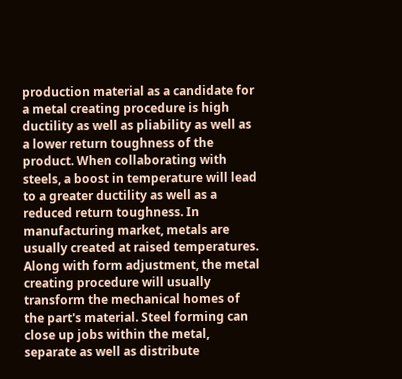production material as a candidate for a metal creating procedure is high ductility as well as pliability as well as a lower return toughness of the product. When collaborating with steels, a boost in temperature will lead to a greater ductility as well as a reduced return toughness. In manufacturing market, metals are usually created at raised temperatures. Along with form adjustment, the metal creating procedure will usually transform the mechanical homes of the part's material. Steel forming can close up jobs within the metal, separate as well as distribute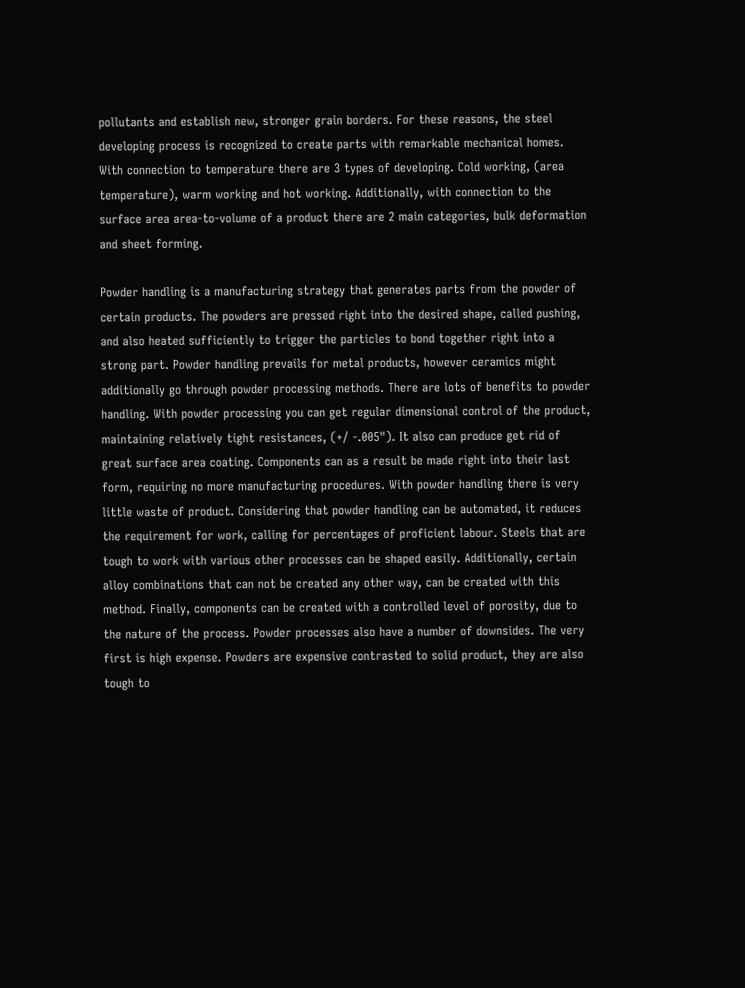pollutants and establish new, stronger grain borders. For these reasons, the steel developing process is recognized to create parts with remarkable mechanical homes. With connection to temperature there are 3 types of developing. Cold working, (area temperature), warm working and hot working. Additionally, with connection to the surface area area-to-volume of a product there are 2 main categories, bulk deformation and sheet forming.

Powder handling is a manufacturing strategy that generates parts from the powder of certain products. The powders are pressed right into the desired shape, called pushing, and also heated sufficiently to trigger the particles to bond together right into a strong part. Powder handling prevails for metal products, however ceramics might additionally go through powder processing methods. There are lots of benefits to powder handling. With powder processing you can get regular dimensional control of the product, maintaining relatively tight resistances, (+/ -.005"). It also can produce get rid of great surface area coating. Components can as a result be made right into their last form, requiring no more manufacturing procedures. With powder handling there is very little waste of product. Considering that powder handling can be automated, it reduces the requirement for work, calling for percentages of proficient labour. Steels that are tough to work with various other processes can be shaped easily. Additionally, certain alloy combinations that can not be created any other way, can be created with this method. Finally, components can be created with a controlled level of porosity, due to the nature of the process. Powder processes also have a number of downsides. The very first is high expense. Powders are expensive contrasted to solid product, they are also tough to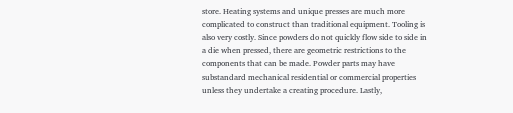store. Heating systems and unique presses are much more complicated to construct than traditional equipment. Tooling is also very costly. Since powders do not quickly flow side to side in a die when pressed, there are geometric restrictions to the components that can be made. Powder parts may have substandard mechanical residential or commercial properties unless they undertake a creating procedure. Lastly,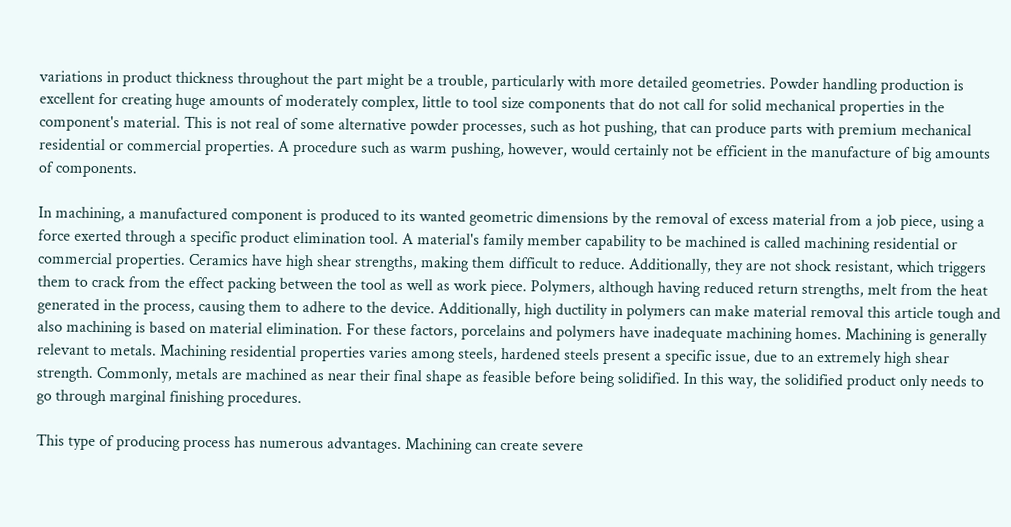variations in product thickness throughout the part might be a trouble, particularly with more detailed geometries. Powder handling production is excellent for creating huge amounts of moderately complex, little to tool size components that do not call for solid mechanical properties in the component's material. This is not real of some alternative powder processes, such as hot pushing, that can produce parts with premium mechanical residential or commercial properties. A procedure such as warm pushing, however, would certainly not be efficient in the manufacture of big amounts of components.

In machining, a manufactured component is produced to its wanted geometric dimensions by the removal of excess material from a job piece, using a force exerted through a specific product elimination tool. A material's family member capability to be machined is called machining residential or commercial properties. Ceramics have high shear strengths, making them difficult to reduce. Additionally, they are not shock resistant, which triggers them to crack from the effect packing between the tool as well as work piece. Polymers, although having reduced return strengths, melt from the heat generated in the process, causing them to adhere to the device. Additionally, high ductility in polymers can make material removal this article tough and also machining is based on material elimination. For these factors, porcelains and polymers have inadequate machining homes. Machining is generally relevant to metals. Machining residential properties varies among steels, hardened steels present a specific issue, due to an extremely high shear strength. Commonly, metals are machined as near their final shape as feasible before being solidified. In this way, the solidified product only needs to go through marginal finishing procedures.

This type of producing process has numerous advantages. Machining can create severe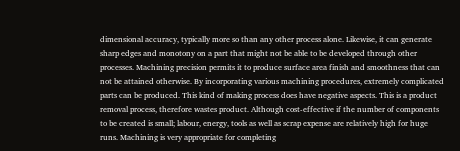dimensional accuracy, typically more so than any other process alone. Likewise, it can generate sharp edges and monotony on a part that might not be able to be developed through other processes. Machining precision permits it to produce surface area finish and smoothness that can not be attained otherwise. By incorporating various machining procedures, extremely complicated parts can be produced. This kind of making process does have negative aspects. This is a product removal process, therefore wastes product. Although cost-effective if the number of components to be created is small; labour, energy, tools as well as scrap expense are relatively high for huge runs. Machining is very appropriate for completing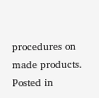procedures on made products.
Posted in